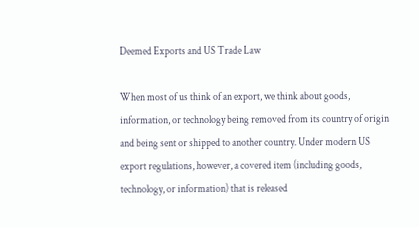Deemed Exports and US Trade Law

When most of us think of an export, we think about goods, information, or technology being removed from its country of origin and being sent or shipped to another country. Under modern US export regulations, however, a covered item (including goods, technology, or information) that is released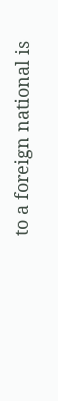to a foreign national is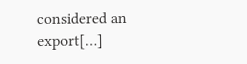considered an export[…]